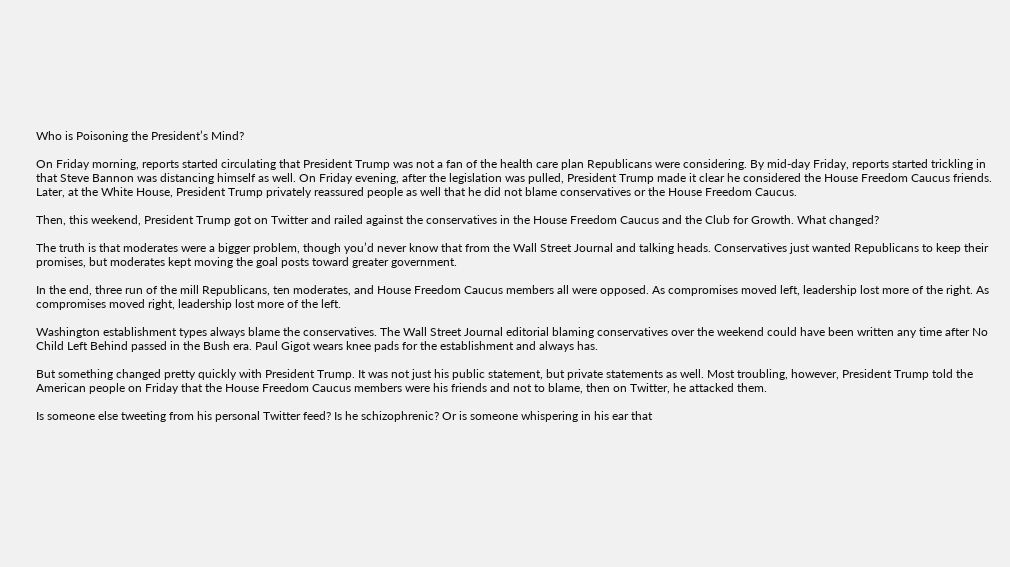Who is Poisoning the President’s Mind?

On Friday morning, reports started circulating that President Trump was not a fan of the health care plan Republicans were considering. By mid-day Friday, reports started trickling in that Steve Bannon was distancing himself as well. On Friday evening, after the legislation was pulled, President Trump made it clear he considered the House Freedom Caucus friends. Later, at the White House, President Trump privately reassured people as well that he did not blame conservatives or the House Freedom Caucus.

Then, this weekend, President Trump got on Twitter and railed against the conservatives in the House Freedom Caucus and the Club for Growth. What changed?

The truth is that moderates were a bigger problem, though you’d never know that from the Wall Street Journal and talking heads. Conservatives just wanted Republicans to keep their promises, but moderates kept moving the goal posts toward greater government.

In the end, three run of the mill Republicans, ten moderates, and House Freedom Caucus members all were opposed. As compromises moved left, leadership lost more of the right. As compromises moved right, leadership lost more of the left.

Washington establishment types always blame the conservatives. The Wall Street Journal editorial blaming conservatives over the weekend could have been written any time after No Child Left Behind passed in the Bush era. Paul Gigot wears knee pads for the establishment and always has.

But something changed pretty quickly with President Trump. It was not just his public statement, but private statements as well. Most troubling, however, President Trump told the American people on Friday that the House Freedom Caucus members were his friends and not to blame, then on Twitter, he attacked them.

Is someone else tweeting from his personal Twitter feed? Is he schizophrenic? Or is someone whispering in his ear that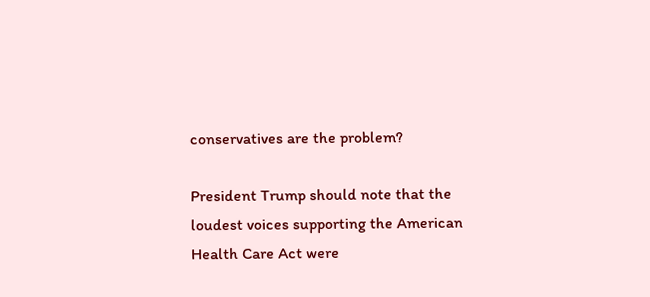conservatives are the problem?

President Trump should note that the loudest voices supporting the American Health Care Act were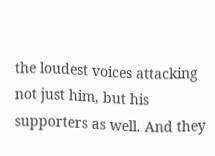the loudest voices attacking not just him, but his supporters as well. And they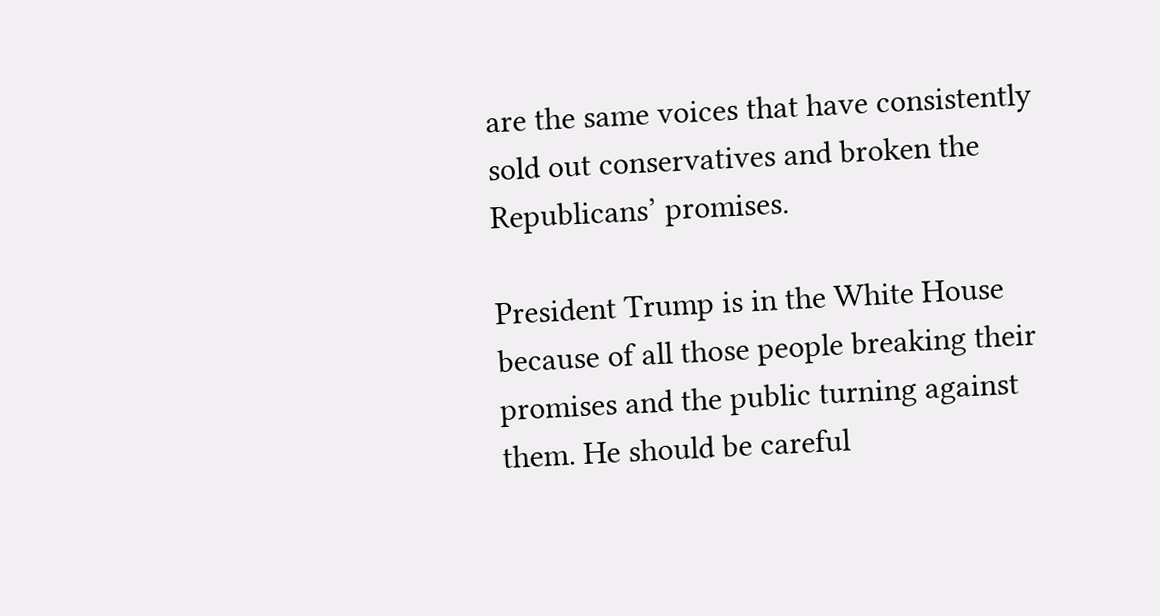are the same voices that have consistently sold out conservatives and broken the Republicans’ promises.

President Trump is in the White House because of all those people breaking their promises and the public turning against them. He should be careful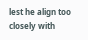lest he align too closely with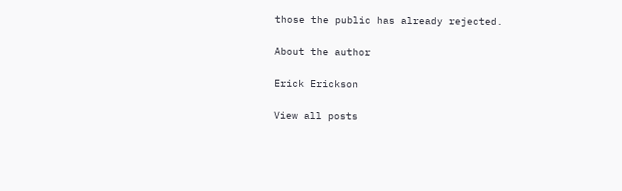those the public has already rejected.

About the author

Erick Erickson

View all posts